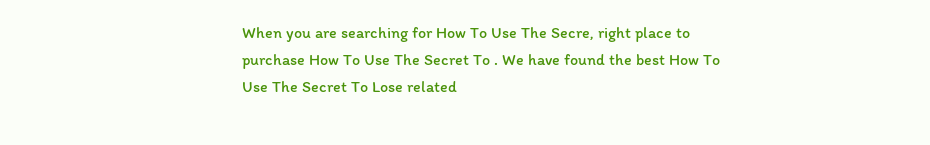When you are searching for How To Use The Secre, right place to purchase How To Use The Secret To . We have found the best How To Use The Secret To Lose related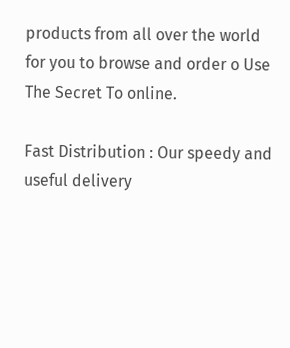products from all over the world for you to browse and order o Use The Secret To online.

Fast Distribution : Our speedy and useful delivery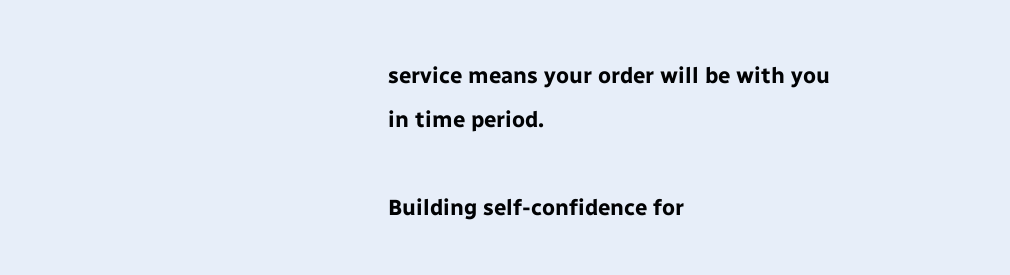service means your order will be with you in time period.

Building self-confidence for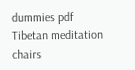dummies pdf
Tibetan meditation chairs